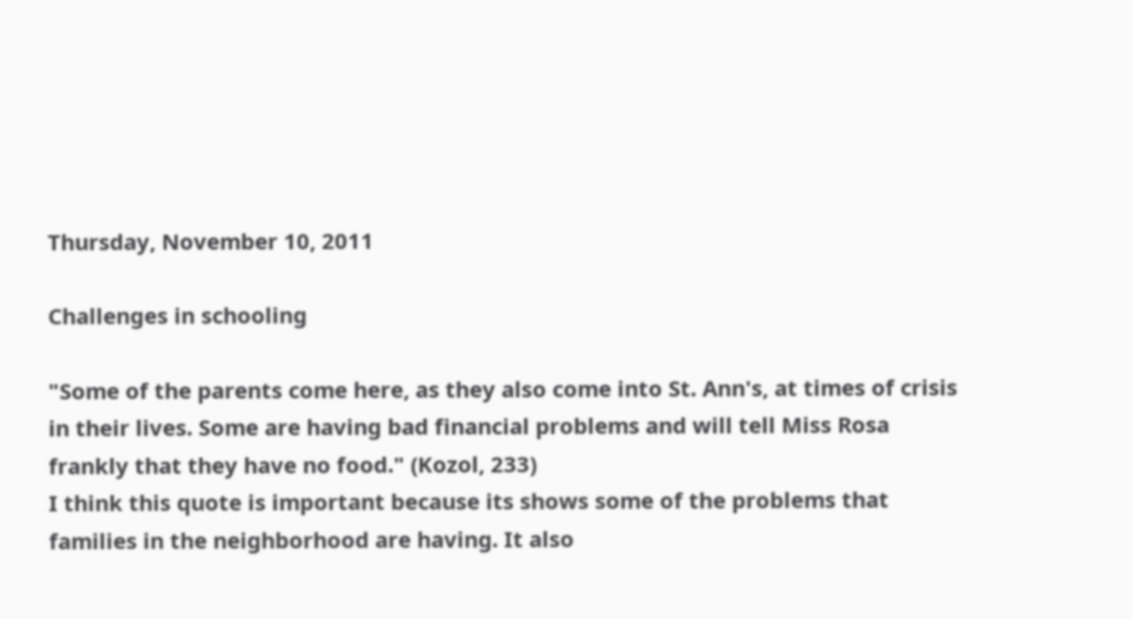Thursday, November 10, 2011

Challenges in schooling

"Some of the parents come here, as they also come into St. Ann's, at times of crisis in their lives. Some are having bad financial problems and will tell Miss Rosa frankly that they have no food." (Kozol, 233)
I think this quote is important because its shows some of the problems that families in the neighborhood are having. It also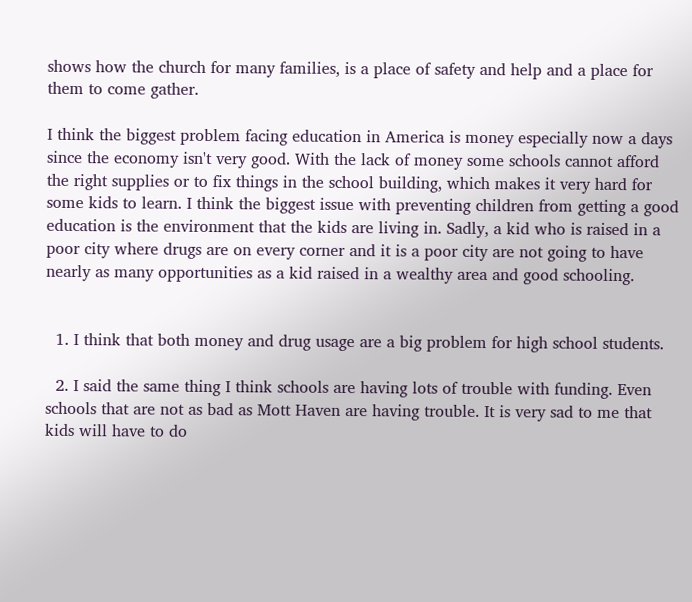shows how the church for many families, is a place of safety and help and a place for them to come gather.

I think the biggest problem facing education in America is money especially now a days since the economy isn't very good. With the lack of money some schools cannot afford the right supplies or to fix things in the school building, which makes it very hard for some kids to learn. I think the biggest issue with preventing children from getting a good education is the environment that the kids are living in. Sadly, a kid who is raised in a poor city where drugs are on every corner and it is a poor city are not going to have nearly as many opportunities as a kid raised in a wealthy area and good schooling.


  1. I think that both money and drug usage are a big problem for high school students.

  2. I said the same thing I think schools are having lots of trouble with funding. Even schools that are not as bad as Mott Haven are having trouble. It is very sad to me that kids will have to do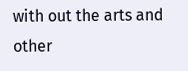with out the arts and other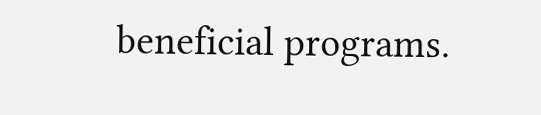beneficial programs.